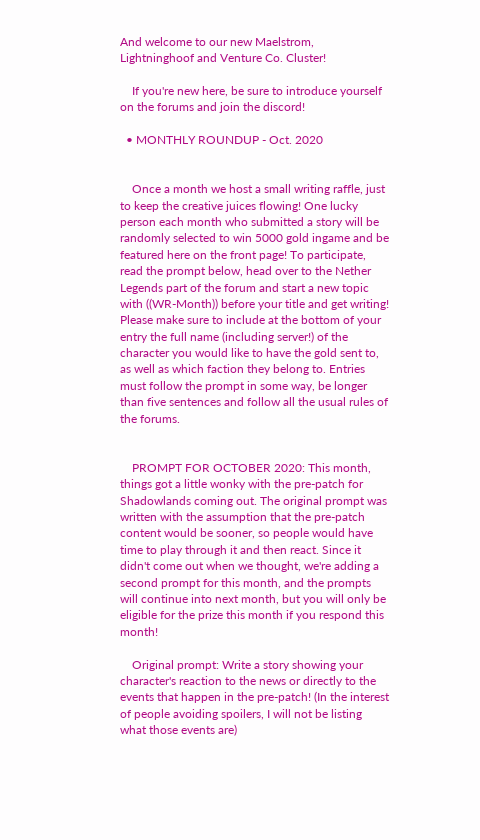And welcome to our new Maelstrom, Lightninghoof and Venture Co. Cluster!

    If you're new here, be sure to introduce yourself on the forums and join the discord!

  • MONTHLY ROUNDUP - Oct. 2020


    Once a month we host a small writing raffle, just to keep the creative juices flowing! One lucky person each month who submitted a story will be randomly selected to win 5000 gold ingame and be featured here on the front page! To participate, read the prompt below, head over to the Nether Legends part of the forum and start a new topic with ((WR-Month)) before your title and get writing! Please make sure to include at the bottom of your entry the full name (including server!) of the character you would like to have the gold sent to, as well as which faction they belong to. Entries must follow the prompt in some way, be longer than five sentences and follow all the usual rules of the forums.


    PROMPT FOR OCTOBER 2020: This month, things got a little wonky with the pre-patch for Shadowlands coming out. The original prompt was written with the assumption that the pre-patch content would be sooner, so people would have time to play through it and then react. Since it didn't come out when we thought, we're adding a second prompt for this month, and the prompts will continue into next month, but you will only be eligible for the prize this month if you respond this month!

    Original prompt: Write a story showing your character's reaction to the news or directly to the events that happen in the pre-patch! (In the interest of people avoiding spoilers, I will not be listing what those events are)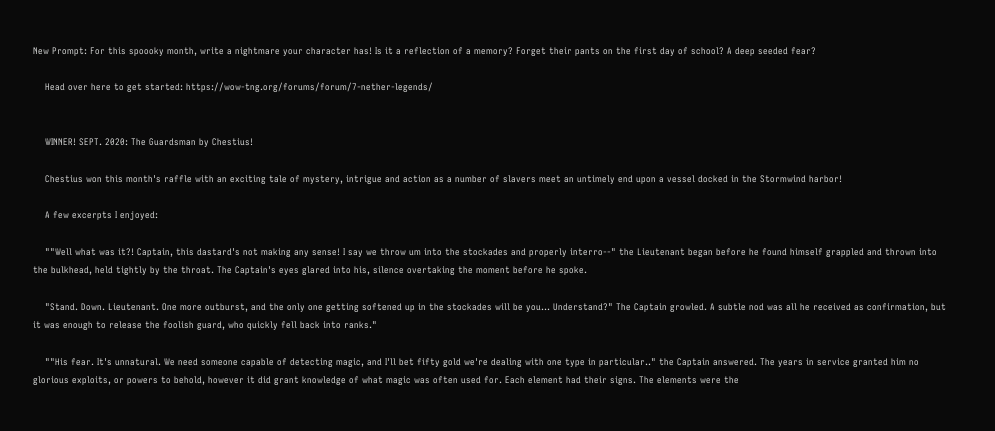New Prompt: For this spoooky month, write a nightmare your character has! Is it a reflection of a memory? Forget their pants on the first day of school? A deep seeded fear?

    Head over here to get started: https://wow-tng.org/forums/forum/7-nether-legends/


    WINNER! SEPT. 2020: The Guardsman by Chestius!

    Chestius won this month's raffle with an exciting tale of mystery, intrigue and action as a number of slavers meet an untimely end upon a vessel docked in the Stormwind harbor!

    A few excerpts I enjoyed:

    ""Well what was it?! Captain, this dastard's not making any sense! I say we throw um into the stockades and properly interro--" the Lieutenant began before he found himself grappled and thrown into the bulkhead, held tightly by the throat. The Captain's eyes glared into his, silence overtaking the moment before he spoke.

    "Stand. Down. Lieutenant. One more outburst, and the only one getting softened up in the stockades will be you... Understand?" The Captain growled. A subtle nod was all he received as confirmation, but it was enough to release the foolish guard, who quickly fell back into ranks."

    ""His fear. It's unnatural. We need someone capable of detecting magic, and I'll bet fifty gold we're dealing with one type in particular.." the Captain answered. The years in service granted him no glorious exploits, or powers to behold, however it did grant knowledge of what magic was often used for. Each element had their signs. The elements were the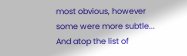most obvious, however some were more subtle... And atop the list of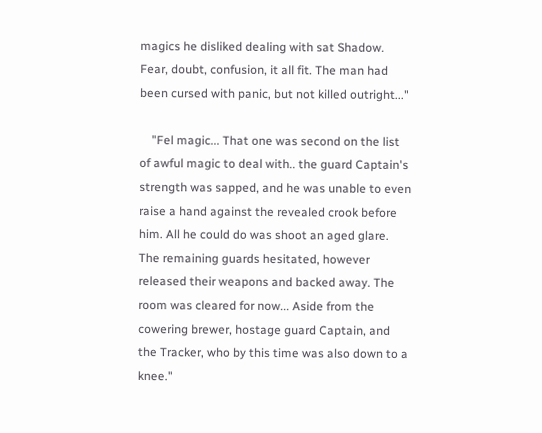magics he disliked dealing with sat Shadow. Fear, doubt, confusion, it all fit. The man had been cursed with panic, but not killed outright..."

    "Fel magic... That one was second on the list of awful magic to deal with.. the guard Captain's strength was sapped, and he was unable to even raise a hand against the revealed crook before him. All he could do was shoot an aged glare. The remaining guards hesitated, however released their weapons and backed away. The room was cleared for now... Aside from the cowering brewer, hostage guard Captain, and the Tracker, who by this time was also down to a knee."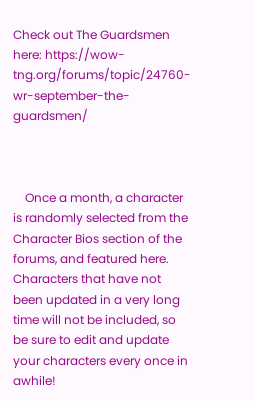Check out The Guardsmen here: https://wow-tng.org/forums/topic/24760-wr-september-the-guardsmen/



    Once a month, a character is randomly selected from the Character Bios section of the forums, and featured here. Characters that have not been updated in a very long time will not be included, so be sure to edit and update your characters every once in awhile!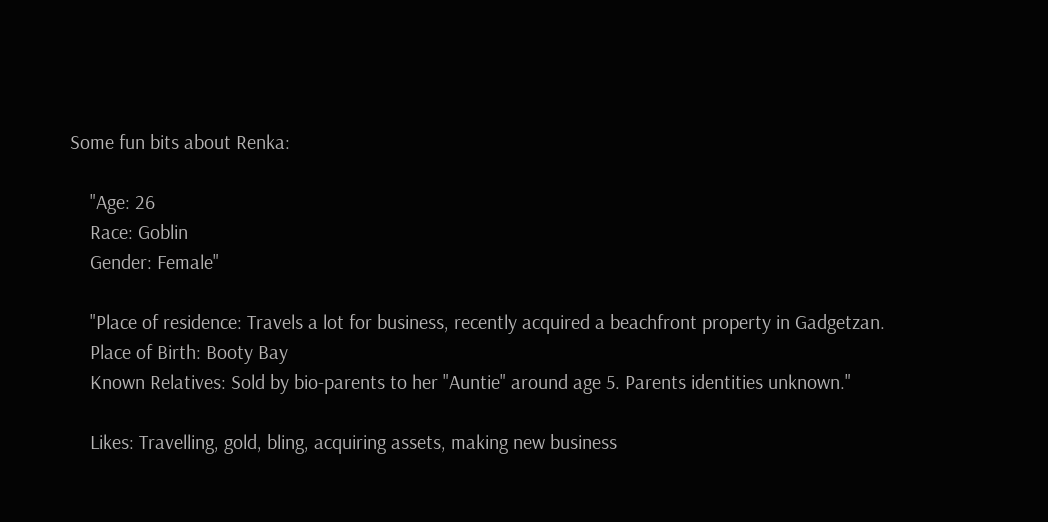Some fun bits about Renka:

    "Age: 26
    Race: Goblin
    Gender: Female"

    "Place of residence: Travels a lot for business, recently acquired a beachfront property in Gadgetzan.
    Place of Birth: Booty Bay
    Known Relatives: Sold by bio-parents to her "Auntie" around age 5. Parents identities unknown."

    Likes: Travelling, gold, bling, acquiring assets, making new business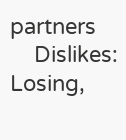partners
    Dislikes: Losing,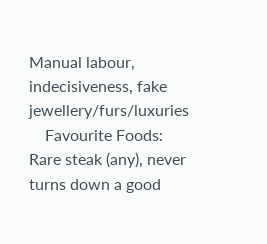Manual labour, indecisiveness, fake jewellery/furs/luxuries
    Favourite Foods: Rare steak (any), never turns down a good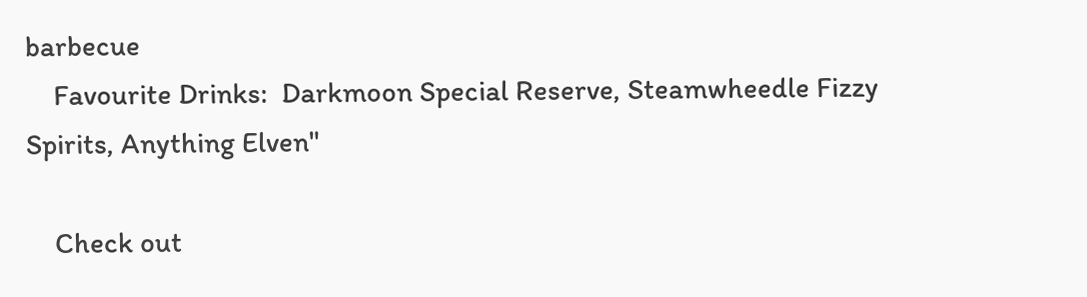barbecue
    Favourite Drinks:  Darkmoon Special Reserve, Steamwheedle Fizzy Spirits, Anything Elven"

    Check out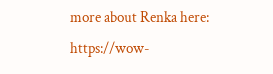more about Renka here: https://wow-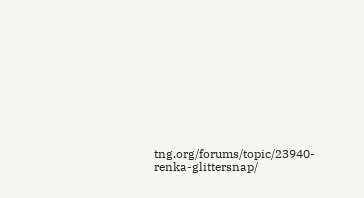tng.org/forums/topic/23940-renka-glittersnap/